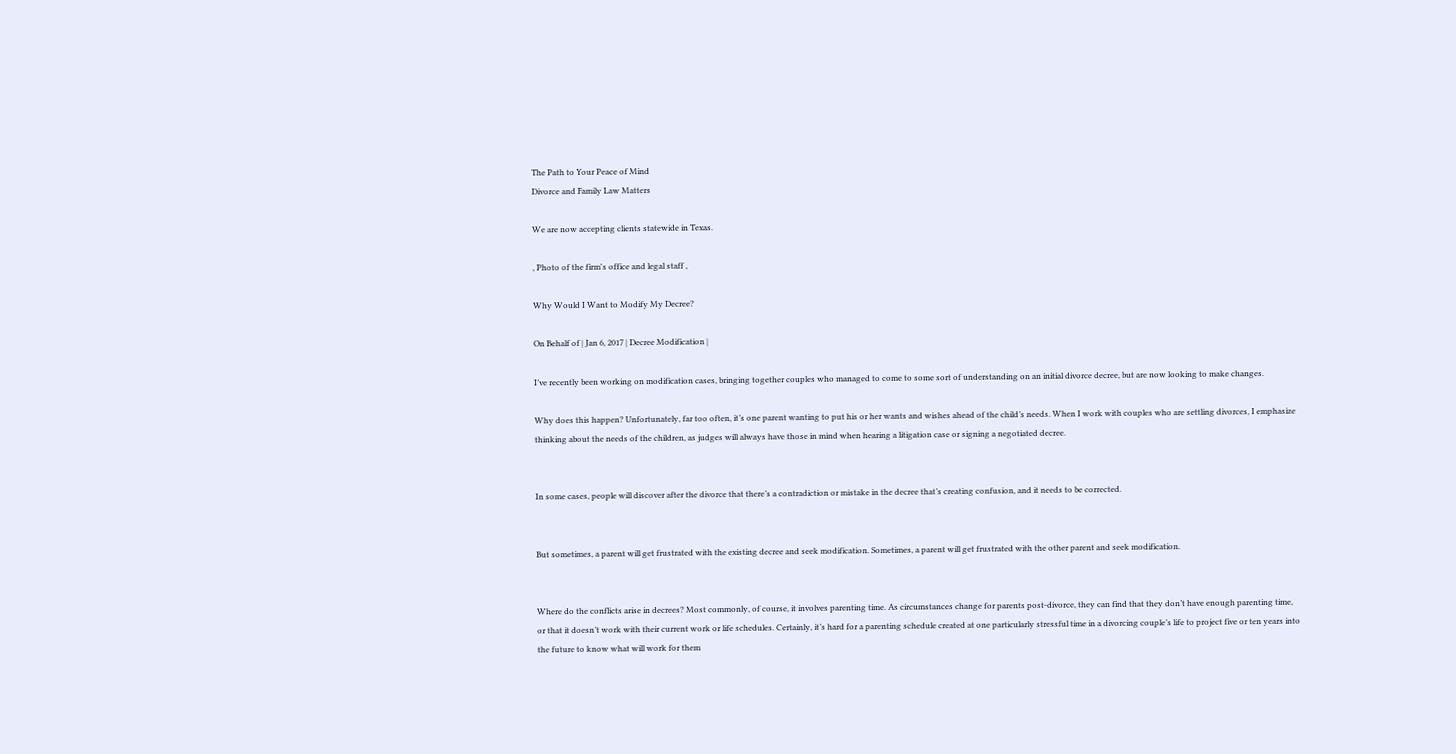The Path to Your Peace of Mind
Divorce and Family Law Matters

We are now accepting clients statewide in Texas.

, Photo of the firm's office and legal staff ,

Why Would I Want to Modify My Decree?

On Behalf of | Jan 6, 2017 | Decree Modification |

I’ve recently been working on modification cases, bringing together couples who managed to come to some sort of understanding on an initial divorce decree, but are now looking to make changes.

Why does this happen? Unfortunately, far too often, it’s one parent wanting to put his or her wants and wishes ahead of the child’s needs. When I work with couples who are settling divorces, I emphasize thinking about the needs of the children, as judges will always have those in mind when hearing a litigation case or signing a negotiated decree.


In some cases, people will discover after the divorce that there’s a contradiction or mistake in the decree that’s creating confusion, and it needs to be corrected.


But sometimes, a parent will get frustrated with the existing decree and seek modification. Sometimes, a parent will get frustrated with the other parent and seek modification.


Where do the conflicts arise in decrees? Most commonly, of course, it involves parenting time. As circumstances change for parents post-divorce, they can find that they don’t have enough parenting time, or that it doesn’t work with their current work or life schedules. Certainly, it’s hard for a parenting schedule created at one particularly stressful time in a divorcing couple’s life to project five or ten years into the future to know what will work for them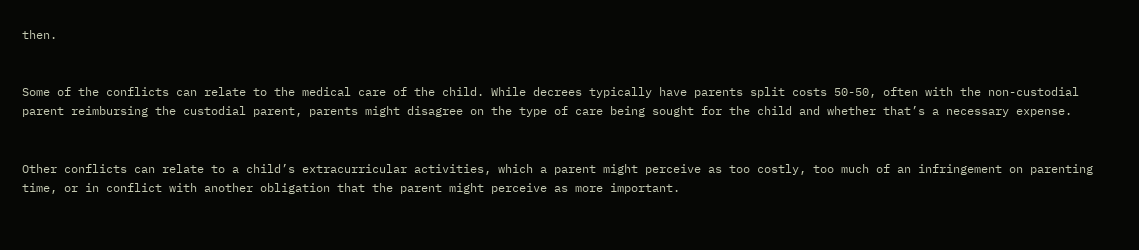then.


Some of the conflicts can relate to the medical care of the child. While decrees typically have parents split costs 50-50, often with the non-custodial parent reimbursing the custodial parent, parents might disagree on the type of care being sought for the child and whether that’s a necessary expense.


Other conflicts can relate to a child’s extracurricular activities, which a parent might perceive as too costly, too much of an infringement on parenting time, or in conflict with another obligation that the parent might perceive as more important.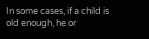In some cases, if a child is old enough, he or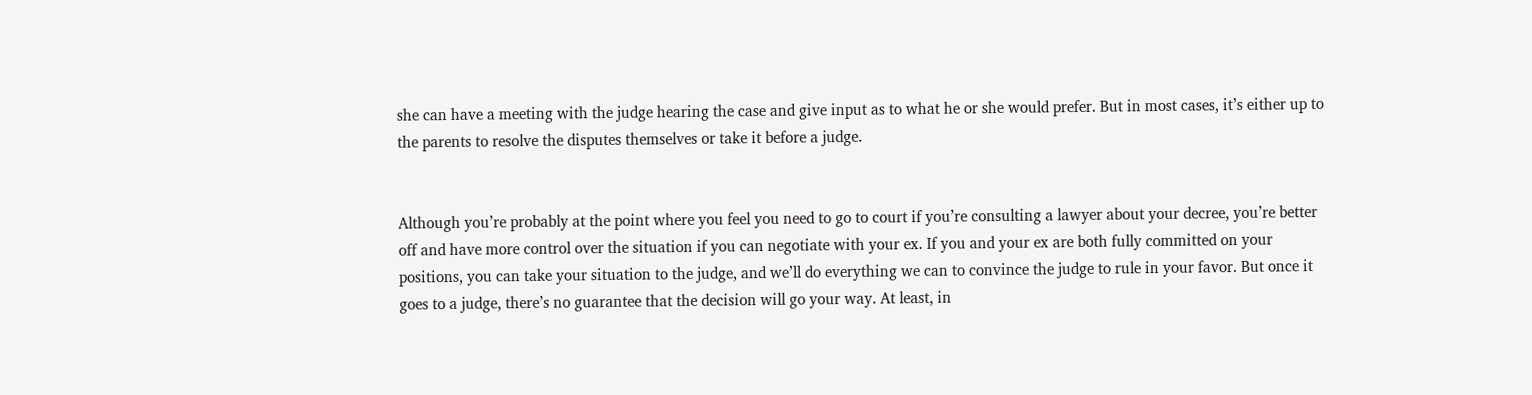she can have a meeting with the judge hearing the case and give input as to what he or she would prefer. But in most cases, it’s either up to the parents to resolve the disputes themselves or take it before a judge.


Although you’re probably at the point where you feel you need to go to court if you’re consulting a lawyer about your decree, you’re better off and have more control over the situation if you can negotiate with your ex. If you and your ex are both fully committed on your positions, you can take your situation to the judge, and we’ll do everything we can to convince the judge to rule in your favor. But once it goes to a judge, there’s no guarantee that the decision will go your way. At least, in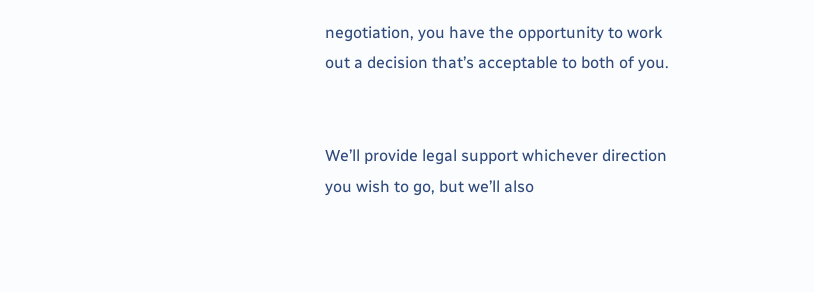negotiation, you have the opportunity to work out a decision that’s acceptable to both of you.


We’ll provide legal support whichever direction you wish to go, but we’ll also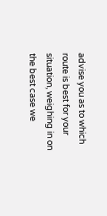advise you as to which route is best for your situation, weighing in on the best case we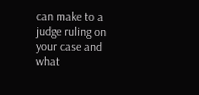can make to a judge ruling on your case and what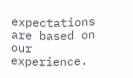expectations are based on our experience.